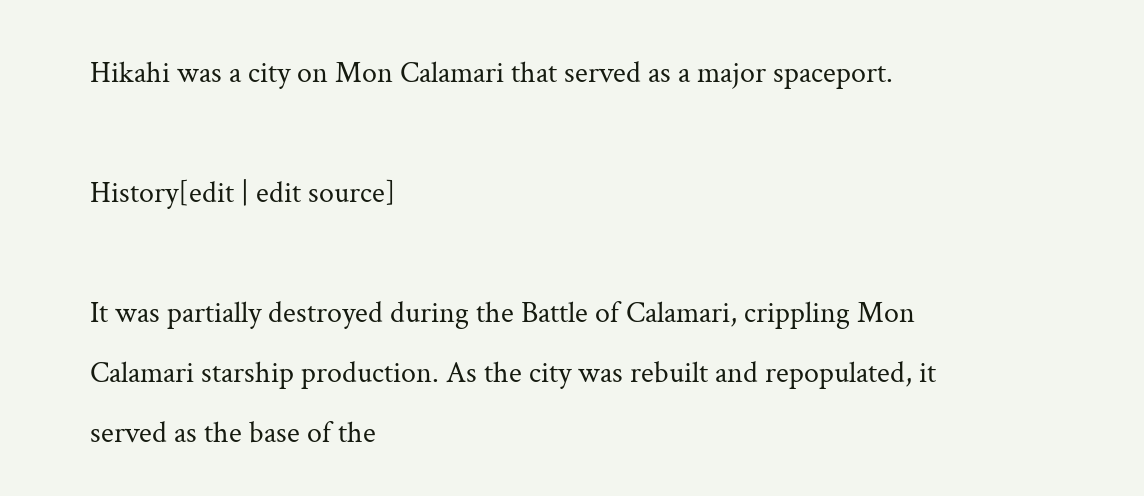Hikahi was a city on Mon Calamari that served as a major spaceport.

History[edit | edit source]

It was partially destroyed during the Battle of Calamari, crippling Mon Calamari starship production. As the city was rebuilt and repopulated, it served as the base of the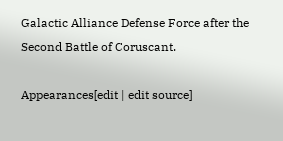Galactic Alliance Defense Force after the Second Battle of Coruscant.

Appearances[edit | edit source]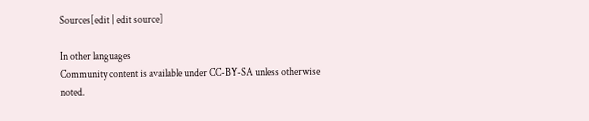Sources[edit | edit source]

In other languages
Community content is available under CC-BY-SA unless otherwise noted.